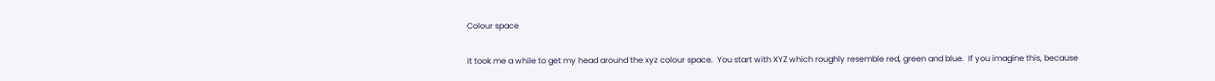Colour space

It took me a while to get my head around the xyz colour space.  You start with XYZ which roughly resemble red, green and blue.  If you imagine this, because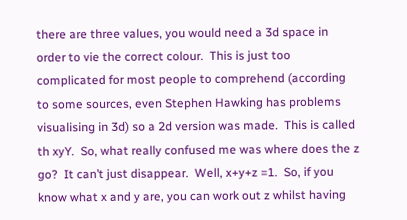there are three values, you would need a 3d space in order to vie the correct colour.  This is just too complicated for most people to comprehend (according to some sources, even Stephen Hawking has problems visualising in 3d) so a 2d version was made.  This is called th xyY.  So, what really confused me was where does the z go?  It can’t just disappear.  Well, x+y+z =1.  So, if you know what x and y are, you can work out z whilst having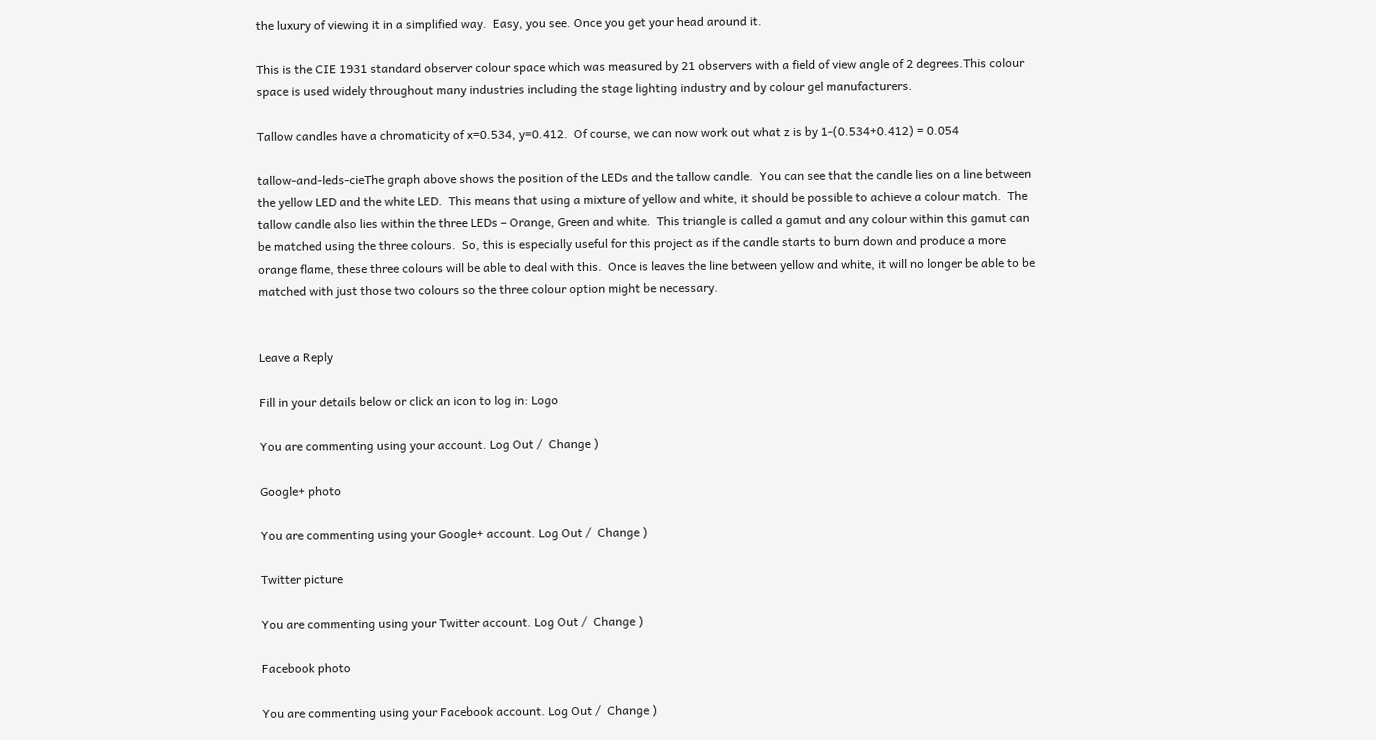the luxury of viewing it in a simplified way.  Easy, you see. Once you get your head around it.

This is the CIE 1931 standard observer colour space which was measured by 21 observers with a field of view angle of 2 degrees.This colour space is used widely throughout many industries including the stage lighting industry and by colour gel manufacturers.

Tallow candles have a chromaticity of x=0.534, y=0.412.  Of course, we can now work out what z is by 1-(0.534+0.412) = 0.054

tallow-and-leds-cieThe graph above shows the position of the LEDs and the tallow candle.  You can see that the candle lies on a line between the yellow LED and the white LED.  This means that using a mixture of yellow and white, it should be possible to achieve a colour match.  The tallow candle also lies within the three LEDs – Orange, Green and white.  This triangle is called a gamut and any colour within this gamut can be matched using the three colours.  So, this is especially useful for this project as if the candle starts to burn down and produce a more orange flame, these three colours will be able to deal with this.  Once is leaves the line between yellow and white, it will no longer be able to be matched with just those two colours so the three colour option might be necessary.


Leave a Reply

Fill in your details below or click an icon to log in: Logo

You are commenting using your account. Log Out /  Change )

Google+ photo

You are commenting using your Google+ account. Log Out /  Change )

Twitter picture

You are commenting using your Twitter account. Log Out /  Change )

Facebook photo

You are commenting using your Facebook account. Log Out /  Change )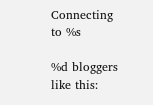Connecting to %s

%d bloggers like this: